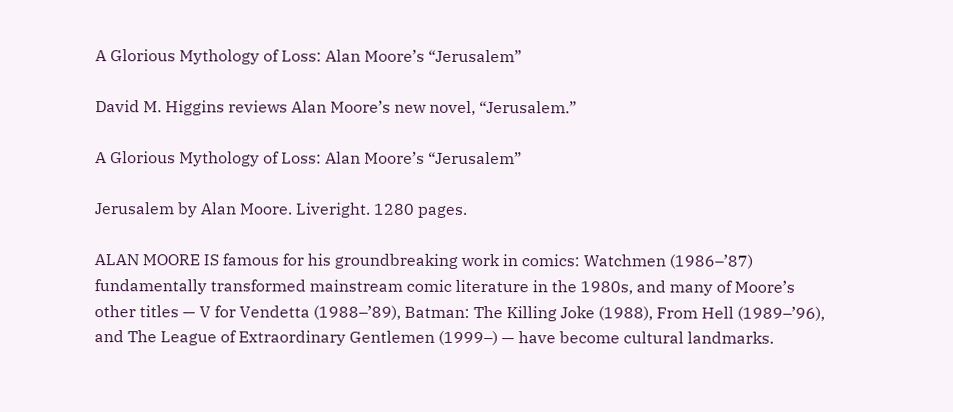A Glorious Mythology of Loss: Alan Moore’s “Jerusalem”

David M. Higgins reviews Alan Moore’s new novel, “Jerusalem.”

A Glorious Mythology of Loss: Alan Moore’s “Jerusalem”

Jerusalem by Alan Moore. Liveright. 1280 pages.

ALAN MOORE IS famous for his groundbreaking work in comics: Watchmen (1986–’87) fundamentally transformed mainstream comic literature in the 1980s, and many of Moore’s other titles — V for Vendetta (1988–’89), Batman: The Killing Joke (1988), From Hell (1989–’96), and The League of Extraordinary Gentlemen (1999–) — have become cultural landmarks.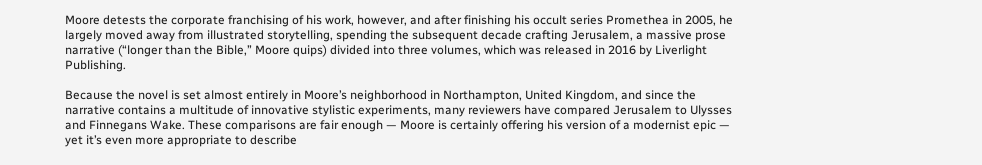Moore detests the corporate franchising of his work, however, and after finishing his occult series Promethea in 2005, he largely moved away from illustrated storytelling, spending the subsequent decade crafting Jerusalem, a massive prose narrative (“longer than the Bible,” Moore quips) divided into three volumes, which was released in 2016 by Liverlight Publishing.

Because the novel is set almost entirely in Moore’s neighborhood in Northampton, United Kingdom, and since the narrative contains a multitude of innovative stylistic experiments, many reviewers have compared Jerusalem to Ulysses and Finnegans Wake. These comparisons are fair enough — Moore is certainly offering his version of a modernist epic — yet it’s even more appropriate to describe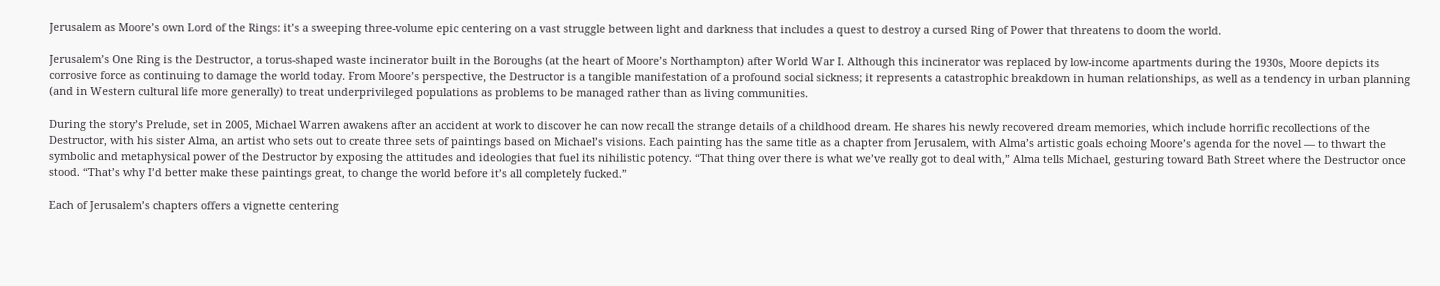Jerusalem as Moore’s own Lord of the Rings: it’s a sweeping three-volume epic centering on a vast struggle between light and darkness that includes a quest to destroy a cursed Ring of Power that threatens to doom the world.

Jerusalem’s One Ring is the Destructor, a torus-shaped waste incinerator built in the Boroughs (at the heart of Moore’s Northampton) after World War I. Although this incinerator was replaced by low-income apartments during the 1930s, Moore depicts its corrosive force as continuing to damage the world today. From Moore’s perspective, the Destructor is a tangible manifestation of a profound social sickness; it represents a catastrophic breakdown in human relationships, as well as a tendency in urban planning (and in Western cultural life more generally) to treat underprivileged populations as problems to be managed rather than as living communities.

During the story’s Prelude, set in 2005, Michael Warren awakens after an accident at work to discover he can now recall the strange details of a childhood dream. He shares his newly recovered dream memories, which include horrific recollections of the Destructor, with his sister Alma, an artist who sets out to create three sets of paintings based on Michael’s visions. Each painting has the same title as a chapter from Jerusalem, with Alma’s artistic goals echoing Moore’s agenda for the novel — to thwart the symbolic and metaphysical power of the Destructor by exposing the attitudes and ideologies that fuel its nihilistic potency. “That thing over there is what we’ve really got to deal with,” Alma tells Michael, gesturing toward Bath Street where the Destructor once stood. “That’s why I’d better make these paintings great, to change the world before it’s all completely fucked.”

Each of Jerusalem’s chapters offers a vignette centering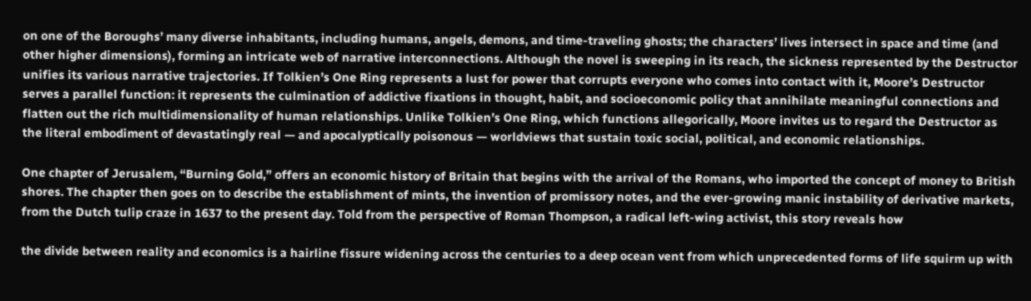on one of the Boroughs’ many diverse inhabitants, including humans, angels, demons, and time-traveling ghosts; the characters’ lives intersect in space and time (and other higher dimensions), forming an intricate web of narrative interconnections. Although the novel is sweeping in its reach, the sickness represented by the Destructor unifies its various narrative trajectories. If Tolkien’s One Ring represents a lust for power that corrupts everyone who comes into contact with it, Moore’s Destructor serves a parallel function: it represents the culmination of addictive fixations in thought, habit, and socioeconomic policy that annihilate meaningful connections and flatten out the rich multidimensionality of human relationships. Unlike Tolkien’s One Ring, which functions allegorically, Moore invites us to regard the Destructor as the literal embodiment of devastatingly real — and apocalyptically poisonous — worldviews that sustain toxic social, political, and economic relationships.

One chapter of Jerusalem, “Burning Gold,” offers an economic history of Britain that begins with the arrival of the Romans, who imported the concept of money to British shores. The chapter then goes on to describe the establishment of mints, the invention of promissory notes, and the ever-growing manic instability of derivative markets, from the Dutch tulip craze in 1637 to the present day. Told from the perspective of Roman Thompson, a radical left-wing activist, this story reveals how

the divide between reality and economics is a hairline fissure widening across the centuries to a deep ocean vent from which unprecedented forms of life squirm up with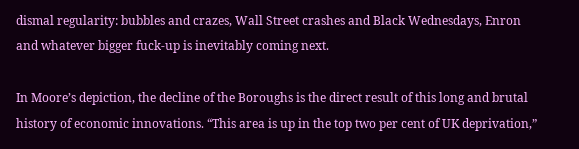dismal regularity: bubbles and crazes, Wall Street crashes and Black Wednesdays, Enron and whatever bigger fuck-up is inevitably coming next.

In Moore’s depiction, the decline of the Boroughs is the direct result of this long and brutal history of economic innovations. “This area is up in the top two per cent of UK deprivation,”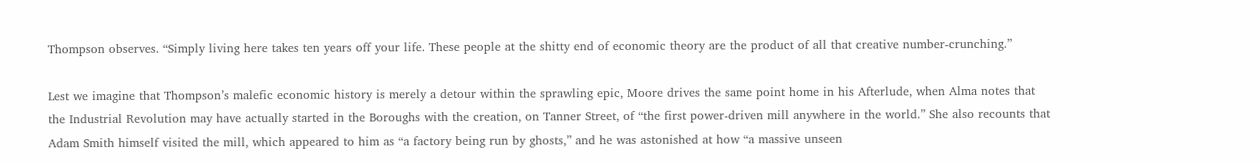Thompson observes. “Simply living here takes ten years off your life. These people at the shitty end of economic theory are the product of all that creative number-crunching.”

Lest we imagine that Thompson’s malefic economic history is merely a detour within the sprawling epic, Moore drives the same point home in his Afterlude, when Alma notes that the Industrial Revolution may have actually started in the Boroughs with the creation, on Tanner Street, of “the first power-driven mill anywhere in the world.” She also recounts that Adam Smith himself visited the mill, which appeared to him as “a factory being run by ghosts,” and he was astonished at how “a massive unseen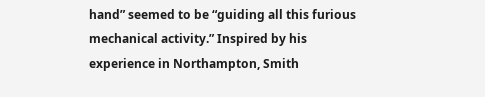hand” seemed to be “guiding all this furious mechanical activity.” Inspired by his experience in Northampton, Smith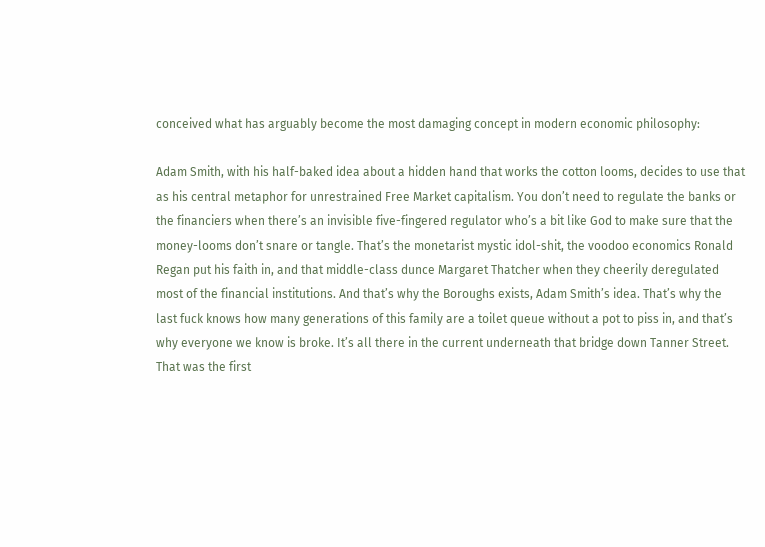conceived what has arguably become the most damaging concept in modern economic philosophy:

Adam Smith, with his half-baked idea about a hidden hand that works the cotton looms, decides to use that as his central metaphor for unrestrained Free Market capitalism. You don’t need to regulate the banks or the financiers when there’s an invisible five-fingered regulator who’s a bit like God to make sure that the money-looms don’t snare or tangle. That’s the monetarist mystic idol-shit, the voodoo economics Ronald Regan put his faith in, and that middle-class dunce Margaret Thatcher when they cheerily deregulated most of the financial institutions. And that’s why the Boroughs exists, Adam Smith’s idea. That’s why the last fuck knows how many generations of this family are a toilet queue without a pot to piss in, and that’s why everyone we know is broke. It’s all there in the current underneath that bridge down Tanner Street. That was the first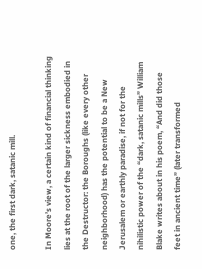one, the first dark, satanic mill.

In Moore’s view, a certain kind of financial thinking lies at the root of the larger sickness embodied in the Destructor: the Boroughs (like every other neighborhood) has the potential to be a New Jerusalem or earthly paradise, if not for the nihilistic power of the “dark, satanic mills” William Blake writes about in his poem, “And did those feet in ancient time” (later transformed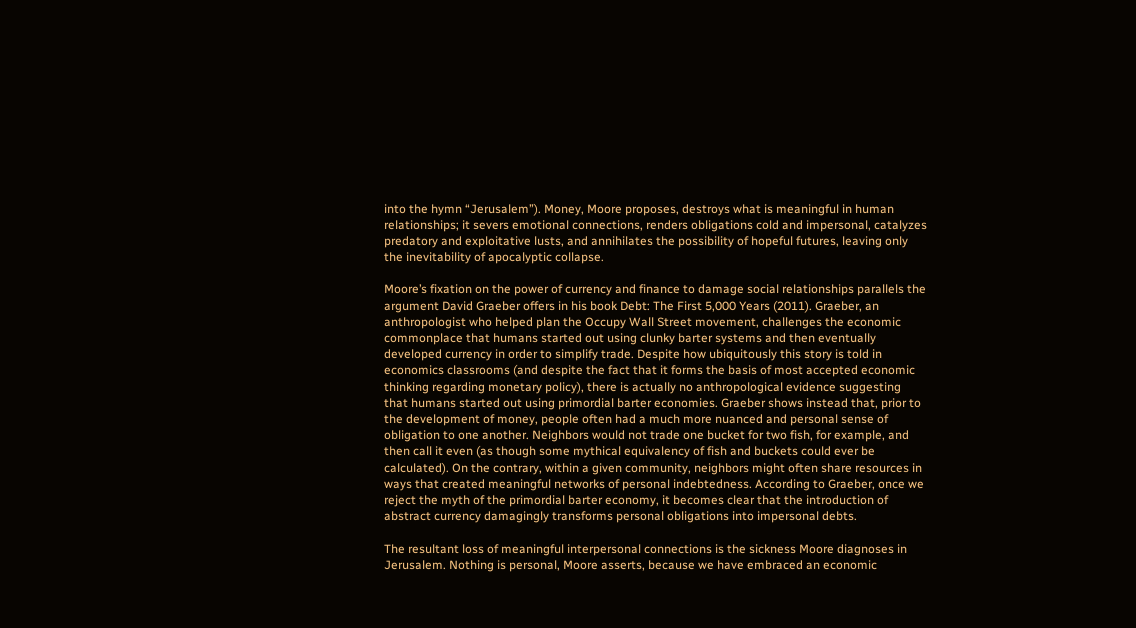into the hymn “Jerusalem”). Money, Moore proposes, destroys what is meaningful in human relationships; it severs emotional connections, renders obligations cold and impersonal, catalyzes predatory and exploitative lusts, and annihilates the possibility of hopeful futures, leaving only the inevitability of apocalyptic collapse.

Moore’s fixation on the power of currency and finance to damage social relationships parallels the argument David Graeber offers in his book Debt: The First 5,000 Years (2011). Graeber, an anthropologist who helped plan the Occupy Wall Street movement, challenges the economic commonplace that humans started out using clunky barter systems and then eventually developed currency in order to simplify trade. Despite how ubiquitously this story is told in economics classrooms (and despite the fact that it forms the basis of most accepted economic thinking regarding monetary policy), there is actually no anthropological evidence suggesting that humans started out using primordial barter economies. Graeber shows instead that, prior to the development of money, people often had a much more nuanced and personal sense of obligation to one another. Neighbors would not trade one bucket for two fish, for example, and then call it even (as though some mythical equivalency of fish and buckets could ever be calculated). On the contrary, within a given community, neighbors might often share resources in ways that created meaningful networks of personal indebtedness. According to Graeber, once we reject the myth of the primordial barter economy, it becomes clear that the introduction of abstract currency damagingly transforms personal obligations into impersonal debts.

The resultant loss of meaningful interpersonal connections is the sickness Moore diagnoses in Jerusalem. Nothing is personal, Moore asserts, because we have embraced an economic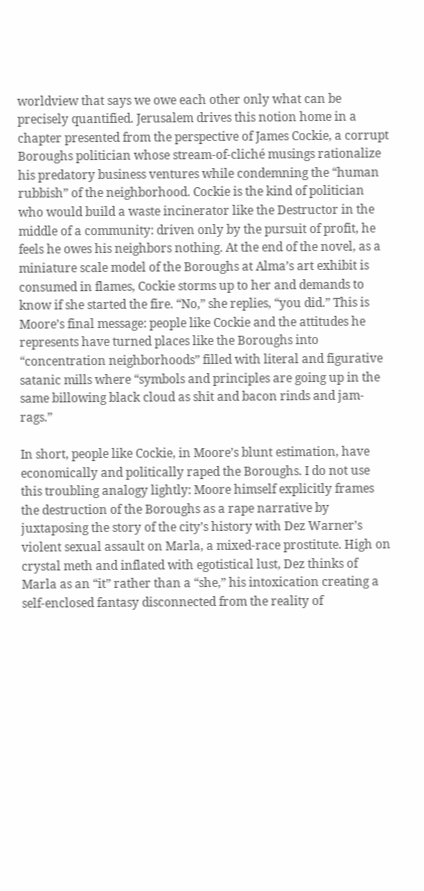worldview that says we owe each other only what can be precisely quantified. Jerusalem drives this notion home in a chapter presented from the perspective of James Cockie, a corrupt Boroughs politician whose stream-of-cliché musings rationalize his predatory business ventures while condemning the “human rubbish” of the neighborhood. Cockie is the kind of politician who would build a waste incinerator like the Destructor in the middle of a community: driven only by the pursuit of profit, he feels he owes his neighbors nothing. At the end of the novel, as a miniature scale model of the Boroughs at Alma’s art exhibit is consumed in flames, Cockie storms up to her and demands to know if she started the fire. “No,” she replies, “you did.” This is Moore’s final message: people like Cockie and the attitudes he represents have turned places like the Boroughs into “concentration neighborhoods” filled with literal and figurative satanic mills where “symbols and principles are going up in the same billowing black cloud as shit and bacon rinds and jam-rags.”

In short, people like Cockie, in Moore’s blunt estimation, have economically and politically raped the Boroughs. I do not use this troubling analogy lightly: Moore himself explicitly frames the destruction of the Boroughs as a rape narrative by juxtaposing the story of the city’s history with Dez Warner’s violent sexual assault on Marla, a mixed-race prostitute. High on crystal meth and inflated with egotistical lust, Dez thinks of Marla as an “it” rather than a “she,” his intoxication creating a self-enclosed fantasy disconnected from the reality of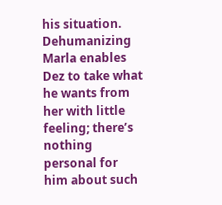his situation. Dehumanizing Marla enables Dez to take what he wants from her with little feeling; there’s nothing personal for him about such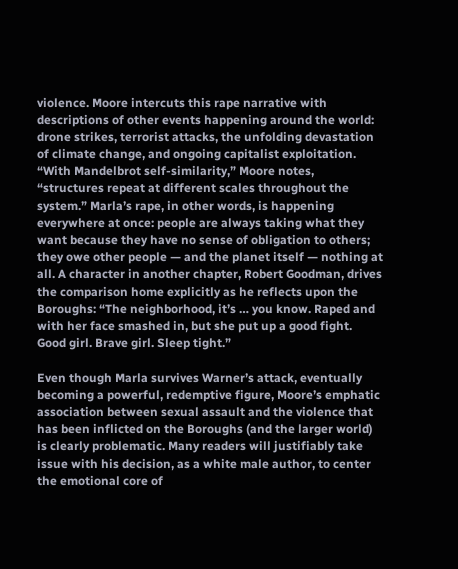violence. Moore intercuts this rape narrative with descriptions of other events happening around the world: drone strikes, terrorist attacks, the unfolding devastation of climate change, and ongoing capitalist exploitation. “With Mandelbrot self-similarity,” Moore notes, “structures repeat at different scales throughout the system.” Marla’s rape, in other words, is happening everywhere at once: people are always taking what they want because they have no sense of obligation to others; they owe other people — and the planet itself — nothing at all. A character in another chapter, Robert Goodman, drives the comparison home explicitly as he reflects upon the Boroughs: “The neighborhood, it’s … you know. Raped and with her face smashed in, but she put up a good fight. Good girl. Brave girl. Sleep tight.”

Even though Marla survives Warner’s attack, eventually becoming a powerful, redemptive figure, Moore’s emphatic association between sexual assault and the violence that has been inflicted on the Boroughs (and the larger world) is clearly problematic. Many readers will justifiably take issue with his decision, as a white male author, to center the emotional core of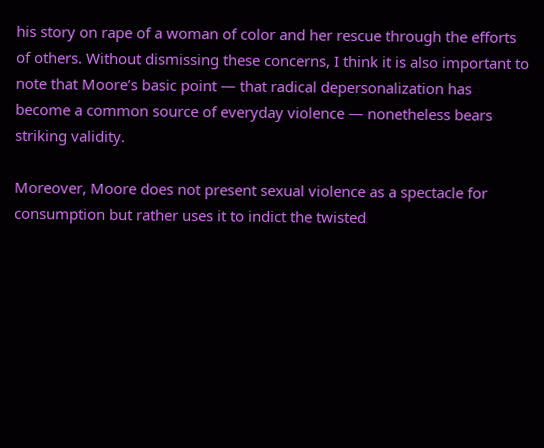his story on rape of a woman of color and her rescue through the efforts of others. Without dismissing these concerns, I think it is also important to note that Moore’s basic point — that radical depersonalization has become a common source of everyday violence — nonetheless bears striking validity.

Moreover, Moore does not present sexual violence as a spectacle for consumption but rather uses it to indict the twisted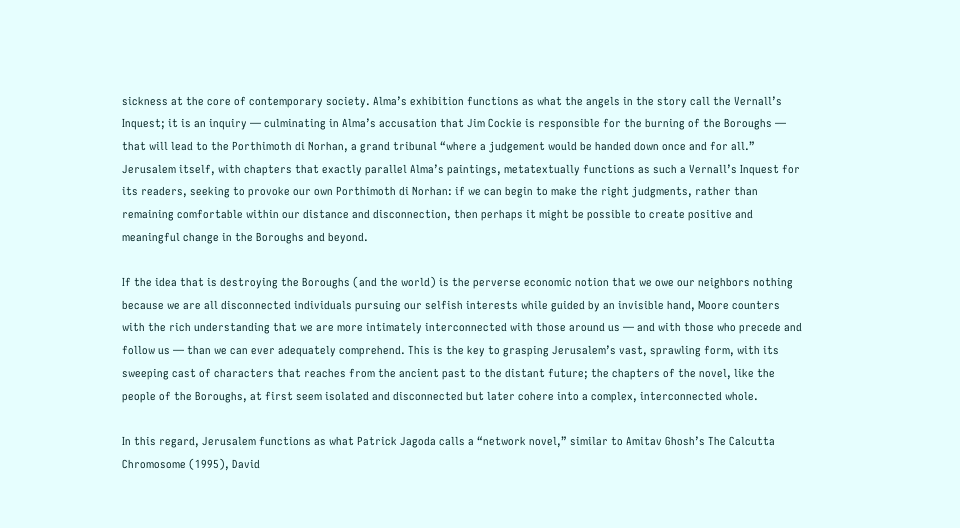sickness at the core of contemporary society. Alma’s exhibition functions as what the angels in the story call the Vernall’s Inquest; it is an inquiry — culminating in Alma’s accusation that Jim Cockie is responsible for the burning of the Boroughs — that will lead to the Porthimoth di Norhan, a grand tribunal “where a judgement would be handed down once and for all.” Jerusalem itself, with chapters that exactly parallel Alma’s paintings, metatextually functions as such a Vernall’s Inquest for its readers, seeking to provoke our own Porthimoth di Norhan: if we can begin to make the right judgments, rather than remaining comfortable within our distance and disconnection, then perhaps it might be possible to create positive and meaningful change in the Boroughs and beyond.

If the idea that is destroying the Boroughs (and the world) is the perverse economic notion that we owe our neighbors nothing because we are all disconnected individuals pursuing our selfish interests while guided by an invisible hand, Moore counters with the rich understanding that we are more intimately interconnected with those around us — and with those who precede and follow us — than we can ever adequately comprehend. This is the key to grasping Jerusalem’s vast, sprawling form, with its sweeping cast of characters that reaches from the ancient past to the distant future; the chapters of the novel, like the people of the Boroughs, at first seem isolated and disconnected but later cohere into a complex, interconnected whole.

In this regard, Jerusalem functions as what Patrick Jagoda calls a “network novel,” similar to Amitav Ghosh’s The Calcutta Chromosome (1995), David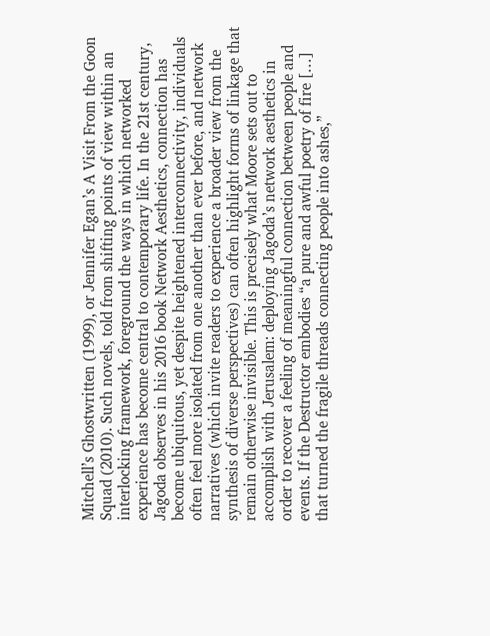Mitchell’s Ghostwritten (1999), or Jennifer Egan’s A Visit From the Goon Squad (2010). Such novels, told from shifting points of view within an interlocking framework, foreground the ways in which networked experience has become central to contemporary life. In the 21st century, Jagoda observes in his 2016 book Network Aesthetics, connection has become ubiquitous, yet despite heightened interconnectivity, individuals often feel more isolated from one another than ever before, and network narratives (which invite readers to experience a broader view from the synthesis of diverse perspectives) can often highlight forms of linkage that remain otherwise invisible. This is precisely what Moore sets out to accomplish with Jerusalem: deploying Jagoda’s network aesthetics in order to recover a feeling of meaningful connection between people and events. If the Destructor embodies “a pure and awful poetry of fire […] that turned the fragile threads connecting people into ashes,”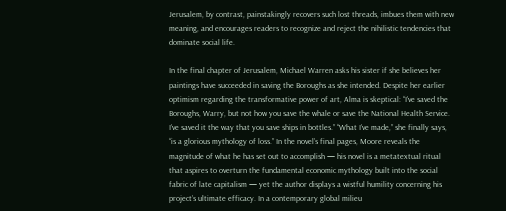Jerusalem, by contrast, painstakingly recovers such lost threads, imbues them with new meaning, and encourages readers to recognize and reject the nihilistic tendencies that dominate social life.

In the final chapter of Jerusalem, Michael Warren asks his sister if she believes her paintings have succeeded in saving the Boroughs as she intended. Despite her earlier optimism regarding the transformative power of art, Alma is skeptical: “I’ve saved the Boroughs, Warry, but not how you save the whale or save the National Health Service. I’ve saved it the way that you save ships in bottles.” “What I’ve made,” she finally says, “is a glorious mythology of loss.” In the novel’s final pages, Moore reveals the magnitude of what he has set out to accomplish — his novel is a metatextual ritual that aspires to overturn the fundamental economic mythology built into the social fabric of late capitalism — yet the author displays a wistful humility concerning his project’s ultimate efficacy. In a contemporary global milieu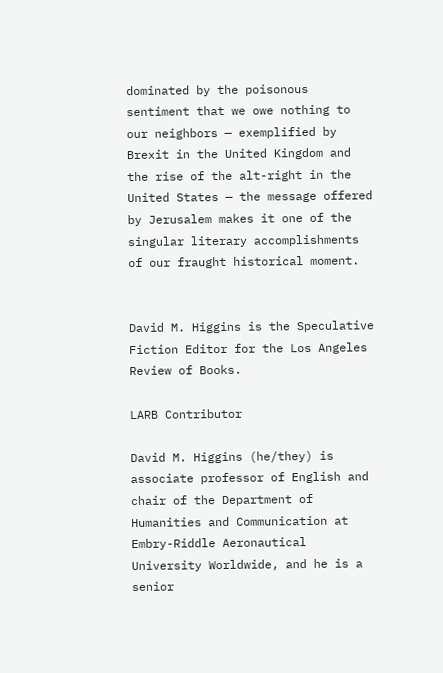dominated by the poisonous sentiment that we owe nothing to our neighbors — exemplified by Brexit in the United Kingdom and the rise of the alt-right in the United States — the message offered by Jerusalem makes it one of the singular literary accomplishments of our fraught historical moment.


David M. Higgins is the Speculative Fiction Editor for the Los Angeles Review of Books.

LARB Contributor

David M. Higgins (he/they) is associate professor of English and chair of the Department of Humanities and Communication at Embry-Riddle Aeronautical University Worldwide, and he is a senior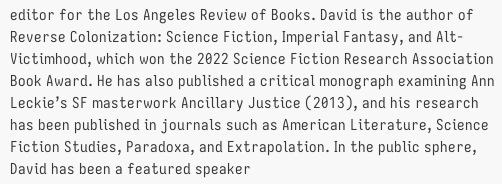editor for the Los Angeles Review of Books. David is the author of Reverse Colonization: Science Fiction, Imperial Fantasy, and Alt-Victimhood, which won the 2022 Science Fiction Research Association Book Award. He has also published a critical monograph examining Ann Leckie’s SF masterwork Ancillary Justice (2013), and his research has been published in journals such as American Literature, Science Fiction Studies, Paradoxa, and Extrapolation. In the public sphere, David has been a featured speaker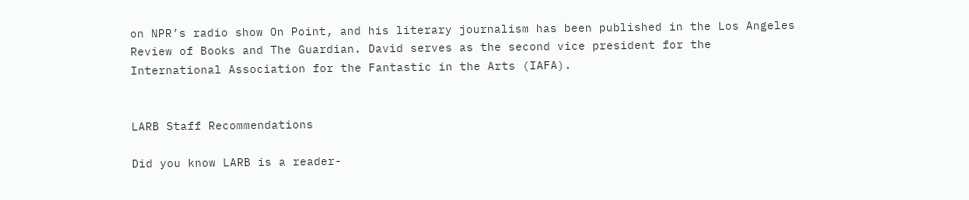on NPR’s radio show On Point, and his literary journalism has been published in the Los Angeles Review of Books and The Guardian. David serves as the second vice president for the International Association for the Fantastic in the Arts (IAFA).


LARB Staff Recommendations

Did you know LARB is a reader-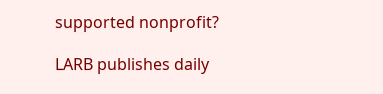supported nonprofit?

LARB publishes daily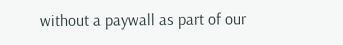without a paywall as part of our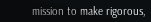mission to make rigorous,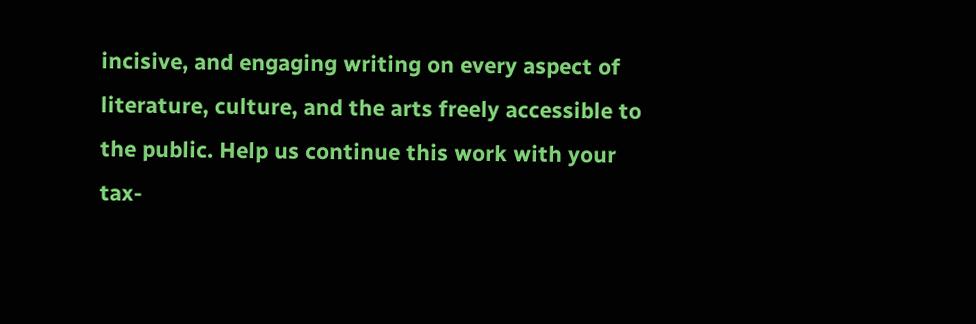incisive, and engaging writing on every aspect of literature, culture, and the arts freely accessible to the public. Help us continue this work with your tax-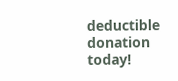deductible donation today!